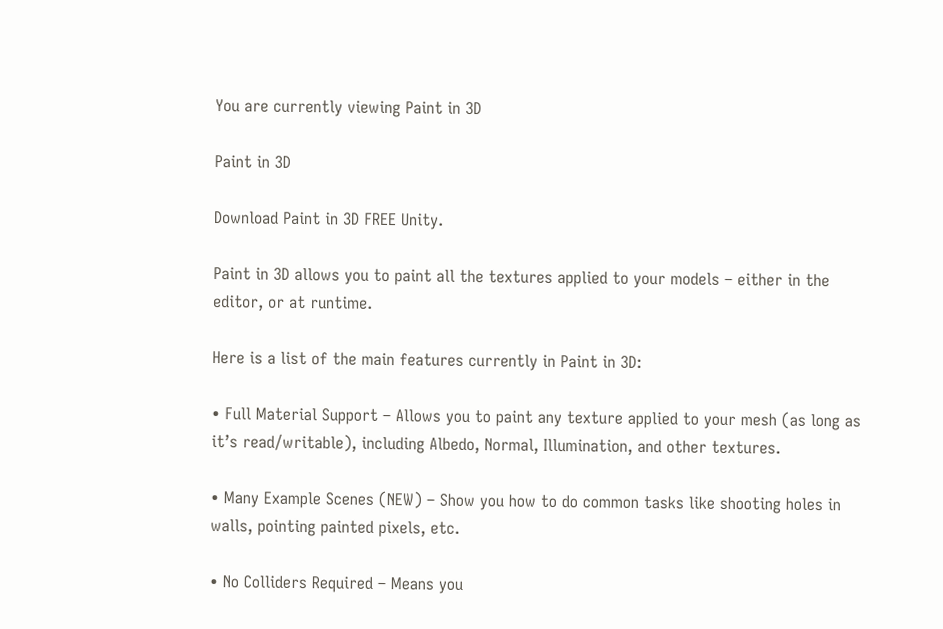You are currently viewing Paint in 3D

Paint in 3D

Download Paint in 3D FREE Unity.

Paint in 3D allows you to paint all the textures applied to your models – either in the editor, or at runtime.

Here is a list of the main features currently in Paint in 3D:

• Full Material Support – Allows you to paint any texture applied to your mesh (as long as it’s read/writable), including Albedo, Normal, Illumination, and other textures.

• Many Example Scenes (NEW) – Show you how to do common tasks like shooting holes in walls, pointing painted pixels, etc.

• No Colliders Required – Means you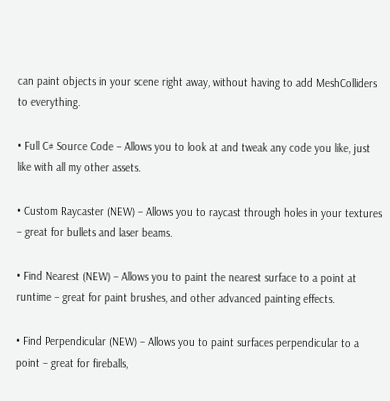can paint objects in your scene right away, without having to add MeshColliders to everything.

• Full C# Source Code – Allows you to look at and tweak any code you like, just like with all my other assets.

• Custom Raycaster (NEW) – Allows you to raycast through holes in your textures – great for bullets and laser beams.

• Find Nearest (NEW) – Allows you to paint the nearest surface to a point at runtime – great for paint brushes, and other advanced painting effects.

• Find Perpendicular (NEW) – Allows you to paint surfaces perpendicular to a point – great for fireballs,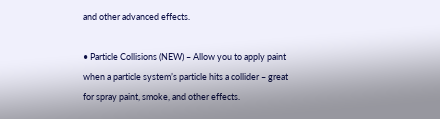and other advanced effects.

• Particle Collisions (NEW) – Allow you to apply paint when a particle system’s particle hits a collider – great for spray paint, smoke, and other effects.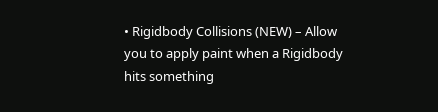• Rigidbody Collisions (NEW) – Allow you to apply paint when a Rigidbody hits something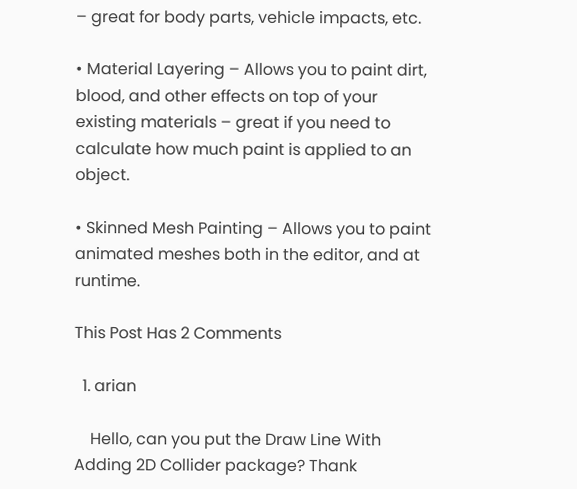– great for body parts, vehicle impacts, etc.

• Material Layering – Allows you to paint dirt, blood, and other effects on top of your existing materials – great if you need to calculate how much paint is applied to an object.

• Skinned Mesh Painting – Allows you to paint animated meshes both in the editor, and at runtime.

This Post Has 2 Comments

  1. arian

    Hello, can you put the Draw Line With Adding 2D Collider package? Thank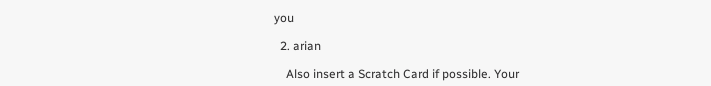you

  2. arian

    Also insert a Scratch Card if possible. Your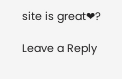site is great❤?

Leave a Reply